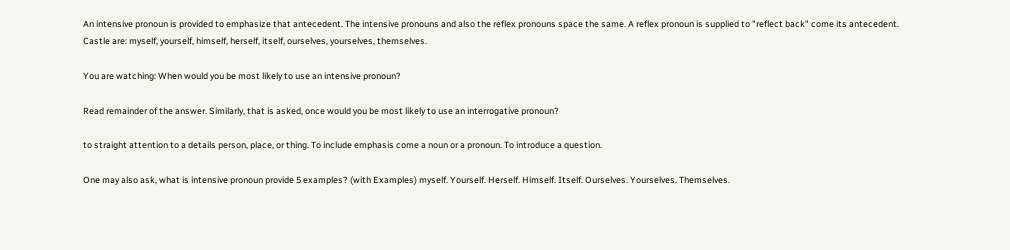An intensive pronoun is provided to emphasize that antecedent. The intensive pronouns and also the reflex pronouns space the same. A reflex pronoun is supplied to "reflect back" come its antecedent. Castle are: myself, yourself, himself, herself, itself, ourselves, yourselves, themselves.

You are watching: When would you be most likely to use an intensive pronoun?

Read remainder of the answer. Similarly, that is asked, once would you be most likely to use an interrogative pronoun?

to straight attention to a details person, place, or thing. To include emphasis come a noun or a pronoun. To introduce a question.

One may also ask, what is intensive pronoun provide 5 examples? (with Examples) myself. Yourself. Herself. Himself. Itself. Ourselves. Yourselves. Themselves.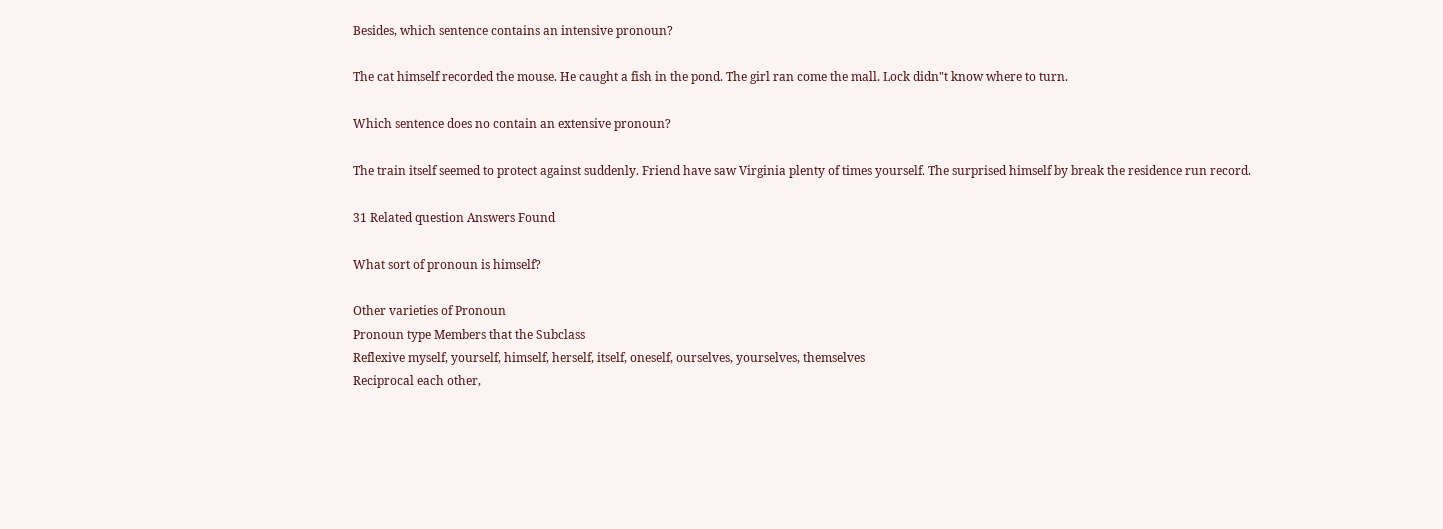Besides, which sentence contains an intensive pronoun?

The cat himself recorded the mouse. He caught a fish in the pond. The girl ran come the mall. Lock didn"t know where to turn.

Which sentence does no contain an extensive pronoun?

The train itself seemed to protect against suddenly. Friend have saw Virginia plenty of times yourself. The surprised himself by break the residence run record.

31 Related question Answers Found

What sort of pronoun is himself?

Other varieties of Pronoun
Pronoun type Members that the Subclass
Reflexive myself, yourself, himself, herself, itself, oneself, ourselves, yourselves, themselves
Reciprocal each other,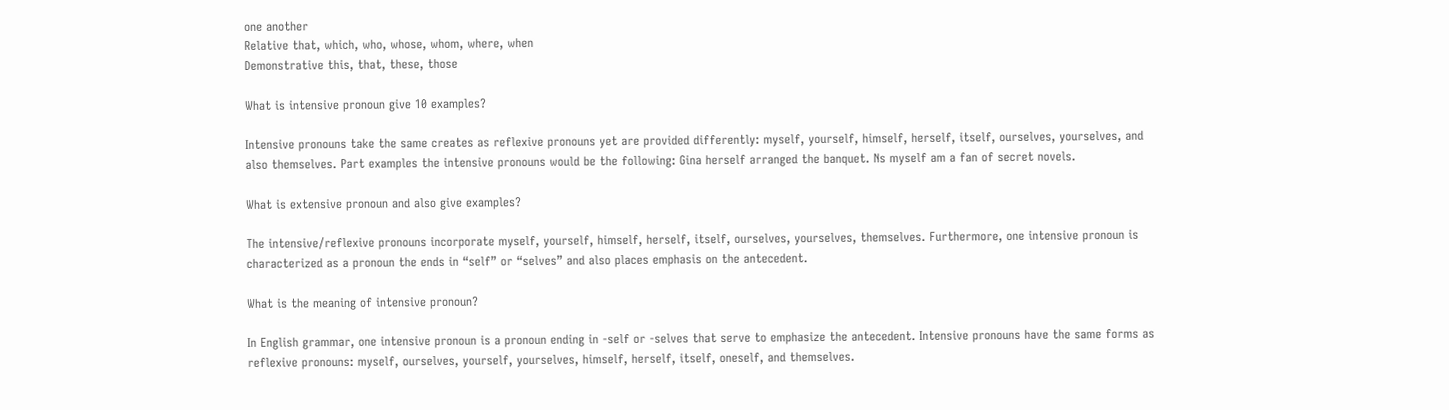one another
Relative that, which, who, whose, whom, where, when
Demonstrative this, that, these, those

What is intensive pronoun give 10 examples?

Intensive pronouns take the same creates as reflexive pronouns yet are provided differently: myself, yourself, himself, herself, itself, ourselves, yourselves, and also themselves. Part examples the intensive pronouns would be the following: Gina herself arranged the banquet. Ns myself am a fan of secret novels.

What is extensive pronoun and also give examples?

The intensive/reflexive pronouns incorporate myself, yourself, himself, herself, itself, ourselves, yourselves, themselves. Furthermore, one intensive pronoun is characterized as a pronoun the ends in “self” or “selves” and also places emphasis on the antecedent.

What is the meaning of intensive pronoun?

In English grammar, one intensive pronoun is a pronoun ending in -self or -selves that serve to emphasize the antecedent. Intensive pronouns have the same forms as reflexive pronouns: myself, ourselves, yourself, yourselves, himself, herself, itself, oneself, and themselves.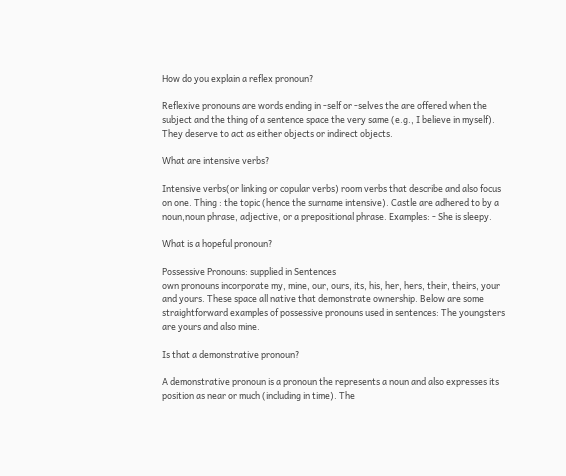How do you explain a reflex pronoun?

Reflexive pronouns are words ending in -self or -selves the are offered when the subject and the thing of a sentence space the very same (e.g., I believe in myself). They deserve to act as either objects or indirect objects.

What are intensive verbs?

Intensive verbs(or linking or copular verbs) room verbs that describe and also focus on one. Thing : the topic (hence the surname intensive). Castle are adhered to by a noun,noun phrase, adjective, or a prepositional phrase. Examples: - She is sleepy.

What is a hopeful pronoun?

Possessive Pronouns: supplied in Sentences
own pronouns incorporate my, mine, our, ours, its, his, her, hers, their, theirs, your and yours. These space all native that demonstrate ownership. Below are some straightforward examples of possessive pronouns used in sentences: The youngsters are yours and also mine.

Is that a demonstrative pronoun?

A demonstrative pronoun is a pronoun the represents a noun and also expresses its position as near or much (including in time). The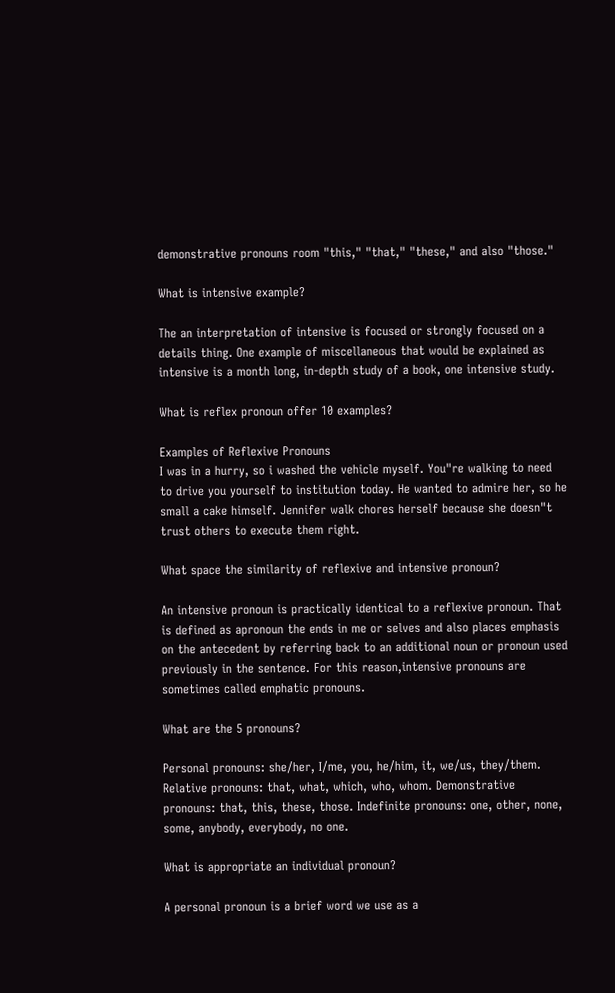demonstrative pronouns room "this," "that," "these," and also "those."

What is intensive example?

The an interpretation of intensive is focused or strongly focused on a details thing. One example of miscellaneous that would be explained as intensive is a month long, in-depth study of a book, one intensive study.

What is reflex pronoun offer 10 examples?

Examples of Reflexive Pronouns
I was in a hurry, so i washed the vehicle myself. You"re walking to need to drive you yourself to institution today. He wanted to admire her, so he small a cake himself. Jennifer walk chores herself because she doesn"t trust others to execute them right.

What space the similarity of reflexive and intensive pronoun?

An intensive pronoun is practically identical to a reflexive pronoun. That is defined as apronoun the ends in me or selves and also places emphasis on the antecedent by referring back to an additional noun or pronoun used previously in the sentence. For this reason,intensive pronouns are sometimes called emphatic pronouns.

What are the 5 pronouns?

Personal pronouns: she/her, I/me, you, he/him, it, we/us, they/them. Relative pronouns: that, what, which, who, whom. Demonstrative pronouns: that, this, these, those. Indefinite pronouns: one, other, none, some, anybody, everybody, no one.

What is appropriate an individual pronoun?

A personal pronoun is a brief word we use as a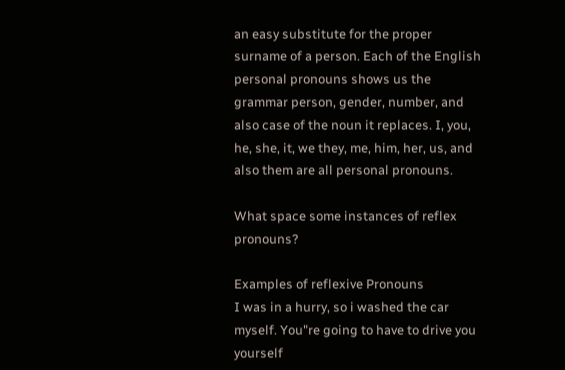an easy substitute for the proper surname of a person. Each of the English personal pronouns shows us the grammar person, gender, number, and also case of the noun it replaces. I, you, he, she, it, we they, me, him, her, us, and also them are all personal pronouns.

What space some instances of reflex pronouns?

Examples of reflexive Pronouns
I was in a hurry, so i washed the car myself. You"re going to have to drive you yourself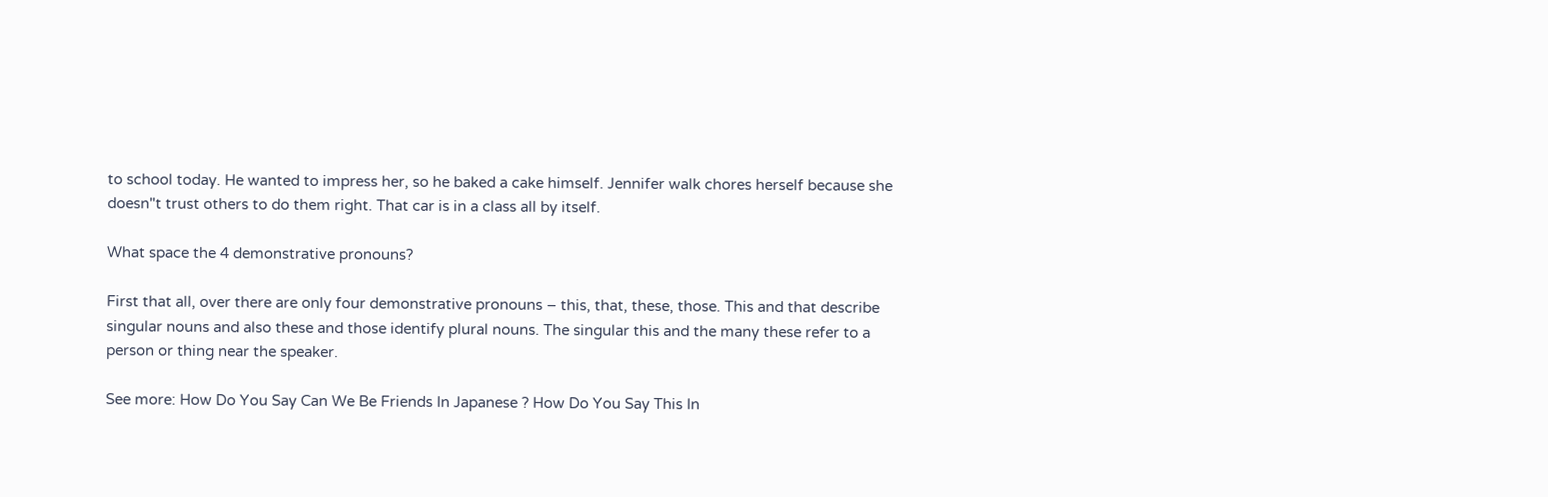to school today. He wanted to impress her, so he baked a cake himself. Jennifer walk chores herself because she doesn"t trust others to do them right. That car is in a class all by itself.

What space the 4 demonstrative pronouns?

First that all, over there are only four demonstrative pronouns – this, that, these, those. This and that describe singular nouns and also these and those identify plural nouns. The singular this and the many these refer to a person or thing near the speaker.

See more: How Do You Say Can We Be Friends In Japanese ? How Do You Say This In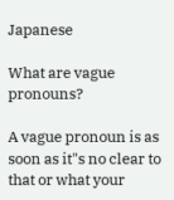Japanese

What are vague pronouns?

A vague pronoun is as soon as it"s no clear to that or what your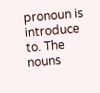pronoun is introduce to. The nouns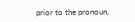prior to the pronoun,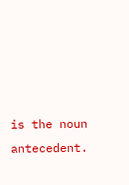is the noun antecedent.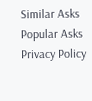Similar Asks
Popular Asks
Privacy Policy